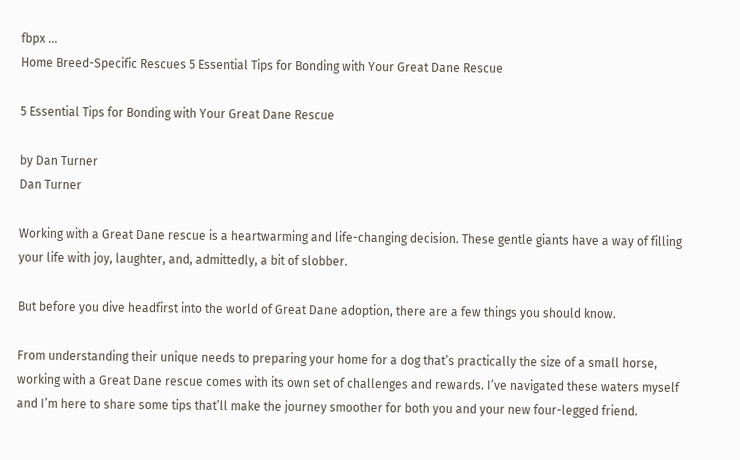fbpx ...
Home Breed-Specific Rescues 5 Essential Tips for Bonding with Your Great Dane Rescue

5 Essential Tips for Bonding with Your Great Dane Rescue

by Dan Turner
Dan Turner

Working with a Great Dane rescue is a heartwarming and life-changing decision. These gentle giants have a way of filling your life with joy, laughter, and, admittedly, a bit of slobber.

But before you dive headfirst into the world of Great Dane adoption, there are a few things you should know.

From understanding their unique needs to preparing your home for a dog that’s practically the size of a small horse, working with a Great Dane rescue comes with its own set of challenges and rewards. I’ve navigated these waters myself and I’m here to share some tips that’ll make the journey smoother for both you and your new four-legged friend.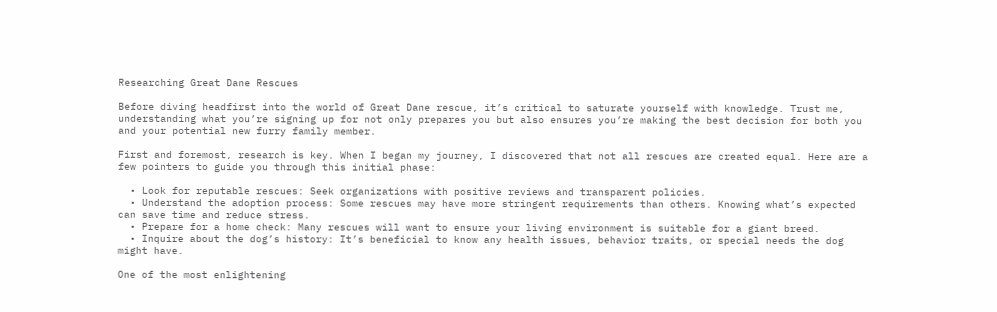Researching Great Dane Rescues

Before diving headfirst into the world of Great Dane rescue, it’s critical to saturate yourself with knowledge. Trust me, understanding what you’re signing up for not only prepares you but also ensures you’re making the best decision for both you and your potential new furry family member.

First and foremost, research is key. When I began my journey, I discovered that not all rescues are created equal. Here are a few pointers to guide you through this initial phase:

  • Look for reputable rescues: Seek organizations with positive reviews and transparent policies.
  • Understand the adoption process: Some rescues may have more stringent requirements than others. Knowing what’s expected can save time and reduce stress.
  • Prepare for a home check: Many rescues will want to ensure your living environment is suitable for a giant breed.
  • Inquire about the dog’s history: It’s beneficial to know any health issues, behavior traits, or special needs the dog might have.

One of the most enlightening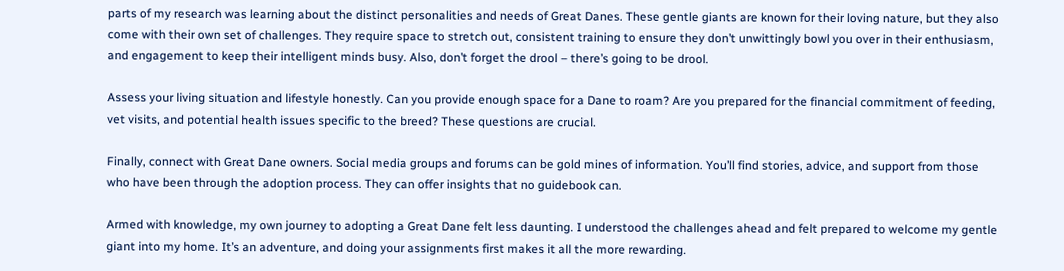parts of my research was learning about the distinct personalities and needs of Great Danes. These gentle giants are known for their loving nature, but they also come with their own set of challenges. They require space to stretch out, consistent training to ensure they don’t unwittingly bowl you over in their enthusiasm, and engagement to keep their intelligent minds busy. Also, don’t forget the drool – there’s going to be drool.

Assess your living situation and lifestyle honestly. Can you provide enough space for a Dane to roam? Are you prepared for the financial commitment of feeding, vet visits, and potential health issues specific to the breed? These questions are crucial.

Finally, connect with Great Dane owners. Social media groups and forums can be gold mines of information. You’ll find stories, advice, and support from those who have been through the adoption process. They can offer insights that no guidebook can.

Armed with knowledge, my own journey to adopting a Great Dane felt less daunting. I understood the challenges ahead and felt prepared to welcome my gentle giant into my home. It’s an adventure, and doing your assignments first makes it all the more rewarding.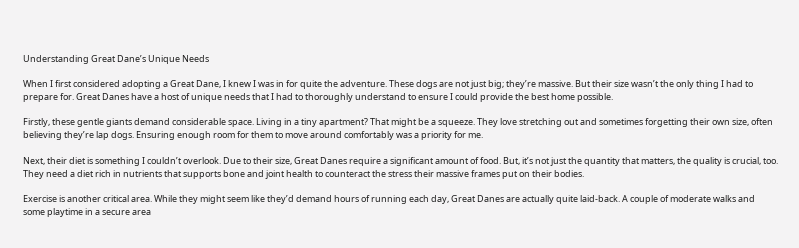Understanding Great Dane’s Unique Needs

When I first considered adopting a Great Dane, I knew I was in for quite the adventure. These dogs are not just big; they’re massive. But their size wasn’t the only thing I had to prepare for. Great Danes have a host of unique needs that I had to thoroughly understand to ensure I could provide the best home possible.

Firstly, these gentle giants demand considerable space. Living in a tiny apartment? That might be a squeeze. They love stretching out and sometimes forgetting their own size, often believing they’re lap dogs. Ensuring enough room for them to move around comfortably was a priority for me.

Next, their diet is something I couldn’t overlook. Due to their size, Great Danes require a significant amount of food. But, it’s not just the quantity that matters, the quality is crucial, too. They need a diet rich in nutrients that supports bone and joint health to counteract the stress their massive frames put on their bodies.

Exercise is another critical area. While they might seem like they’d demand hours of running each day, Great Danes are actually quite laid-back. A couple of moderate walks and some playtime in a secure area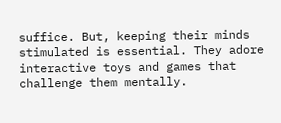suffice. But, keeping their minds stimulated is essential. They adore interactive toys and games that challenge them mentally.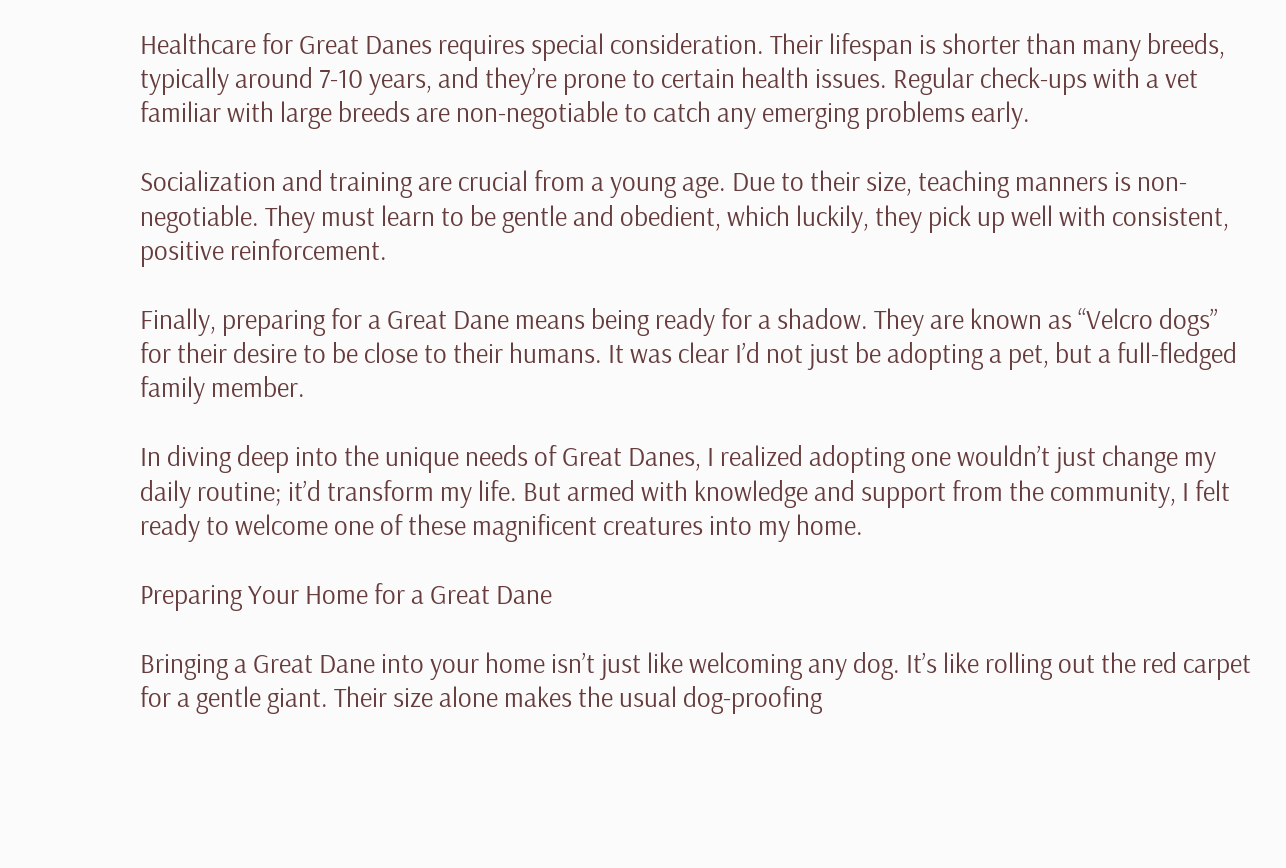Healthcare for Great Danes requires special consideration. Their lifespan is shorter than many breeds, typically around 7-10 years, and they’re prone to certain health issues. Regular check-ups with a vet familiar with large breeds are non-negotiable to catch any emerging problems early.

Socialization and training are crucial from a young age. Due to their size, teaching manners is non-negotiable. They must learn to be gentle and obedient, which luckily, they pick up well with consistent, positive reinforcement.

Finally, preparing for a Great Dane means being ready for a shadow. They are known as “Velcro dogs” for their desire to be close to their humans. It was clear I’d not just be adopting a pet, but a full-fledged family member.

In diving deep into the unique needs of Great Danes, I realized adopting one wouldn’t just change my daily routine; it’d transform my life. But armed with knowledge and support from the community, I felt ready to welcome one of these magnificent creatures into my home.

Preparing Your Home for a Great Dane

Bringing a Great Dane into your home isn’t just like welcoming any dog. It’s like rolling out the red carpet for a gentle giant. Their size alone makes the usual dog-proofing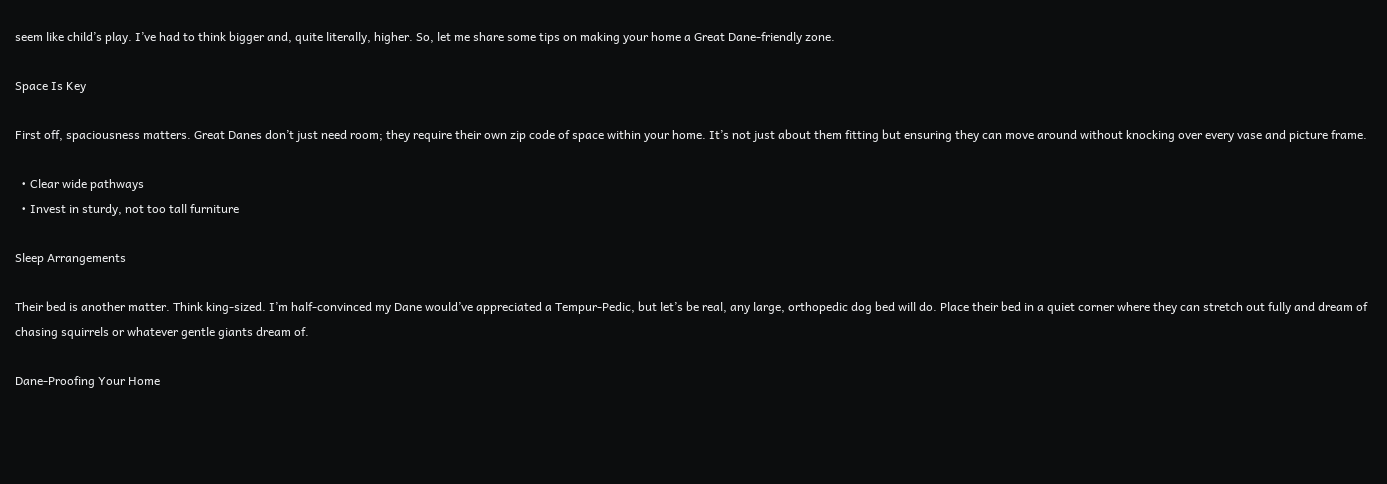seem like child’s play. I’ve had to think bigger and, quite literally, higher. So, let me share some tips on making your home a Great Dane-friendly zone.

Space Is Key

First off, spaciousness matters. Great Danes don’t just need room; they require their own zip code of space within your home. It’s not just about them fitting but ensuring they can move around without knocking over every vase and picture frame.

  • Clear wide pathways
  • Invest in sturdy, not too tall furniture

Sleep Arrangements

Their bed is another matter. Think king-sized. I’m half-convinced my Dane would’ve appreciated a Tempur-Pedic, but let’s be real, any large, orthopedic dog bed will do. Place their bed in a quiet corner where they can stretch out fully and dream of chasing squirrels or whatever gentle giants dream of.

Dane-Proofing Your Home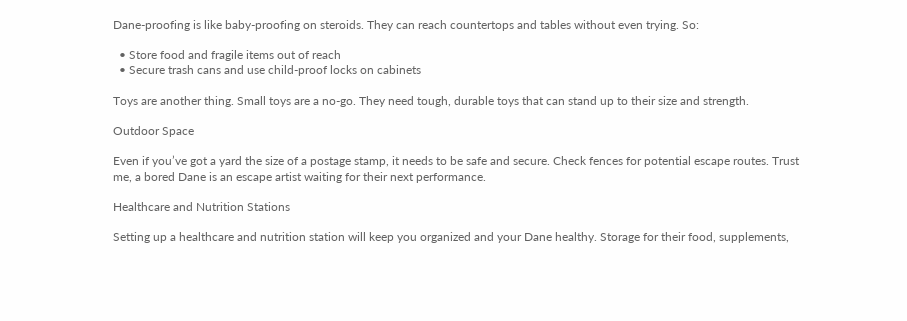Dane-proofing is like baby-proofing on steroids. They can reach countertops and tables without even trying. So:

  • Store food and fragile items out of reach
  • Secure trash cans and use child-proof locks on cabinets

Toys are another thing. Small toys are a no-go. They need tough, durable toys that can stand up to their size and strength.

Outdoor Space

Even if you’ve got a yard the size of a postage stamp, it needs to be safe and secure. Check fences for potential escape routes. Trust me, a bored Dane is an escape artist waiting for their next performance.

Healthcare and Nutrition Stations

Setting up a healthcare and nutrition station will keep you organized and your Dane healthy. Storage for their food, supplements,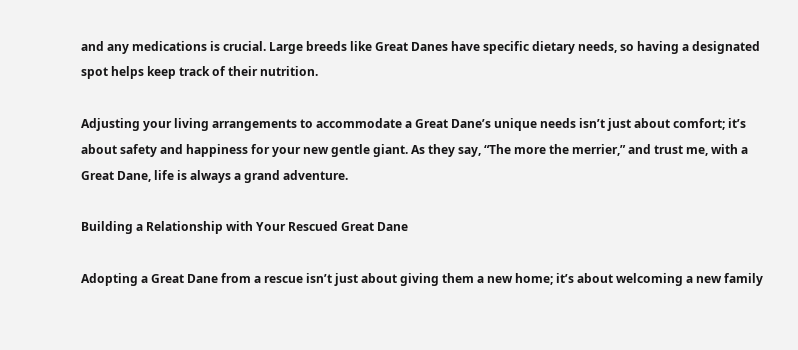and any medications is crucial. Large breeds like Great Danes have specific dietary needs, so having a designated spot helps keep track of their nutrition.

Adjusting your living arrangements to accommodate a Great Dane’s unique needs isn’t just about comfort; it’s about safety and happiness for your new gentle giant. As they say, “The more the merrier,” and trust me, with a Great Dane, life is always a grand adventure.

Building a Relationship with Your Rescued Great Dane

Adopting a Great Dane from a rescue isn’t just about giving them a new home; it’s about welcoming a new family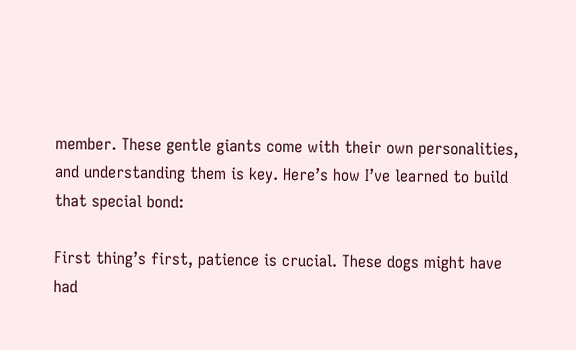member. These gentle giants come with their own personalities, and understanding them is key. Here’s how I’ve learned to build that special bond:

First thing’s first, patience is crucial. These dogs might have had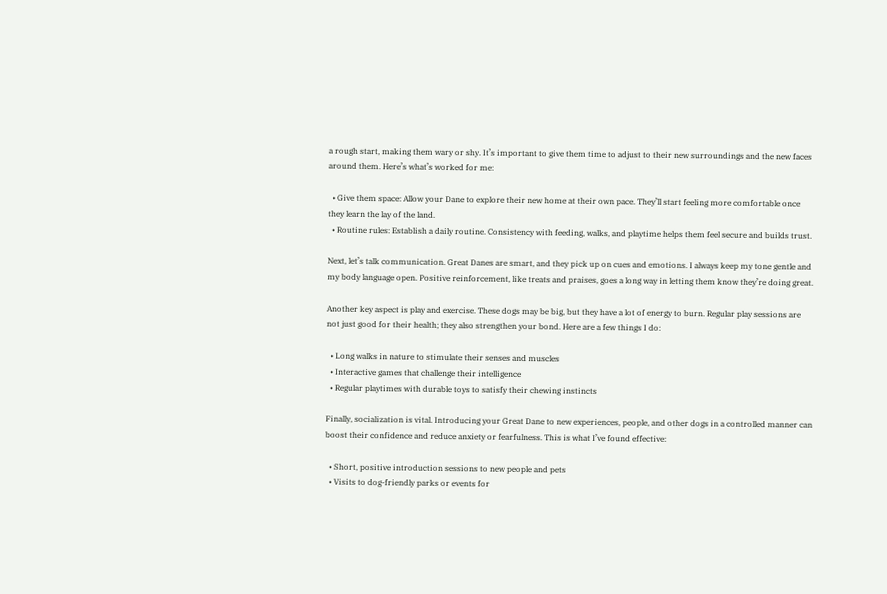a rough start, making them wary or shy. It’s important to give them time to adjust to their new surroundings and the new faces around them. Here’s what’s worked for me:

  • Give them space: Allow your Dane to explore their new home at their own pace. They’ll start feeling more comfortable once they learn the lay of the land.
  • Routine rules: Establish a daily routine. Consistency with feeding, walks, and playtime helps them feel secure and builds trust.

Next, let’s talk communication. Great Danes are smart, and they pick up on cues and emotions. I always keep my tone gentle and my body language open. Positive reinforcement, like treats and praises, goes a long way in letting them know they’re doing great.

Another key aspect is play and exercise. These dogs may be big, but they have a lot of energy to burn. Regular play sessions are not just good for their health; they also strengthen your bond. Here are a few things I do:

  • Long walks in nature to stimulate their senses and muscles
  • Interactive games that challenge their intelligence
  • Regular playtimes with durable toys to satisfy their chewing instincts

Finally, socialization is vital. Introducing your Great Dane to new experiences, people, and other dogs in a controlled manner can boost their confidence and reduce anxiety or fearfulness. This is what I’ve found effective:

  • Short, positive introduction sessions to new people and pets
  • Visits to dog-friendly parks or events for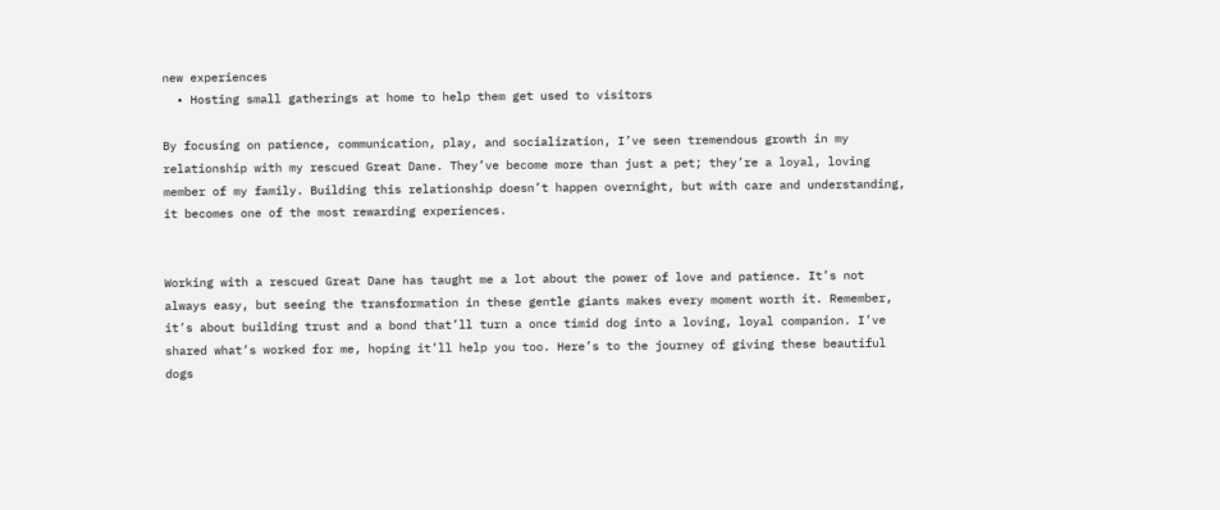new experiences
  • Hosting small gatherings at home to help them get used to visitors

By focusing on patience, communication, play, and socialization, I’ve seen tremendous growth in my relationship with my rescued Great Dane. They’ve become more than just a pet; they’re a loyal, loving member of my family. Building this relationship doesn’t happen overnight, but with care and understanding, it becomes one of the most rewarding experiences.


Working with a rescued Great Dane has taught me a lot about the power of love and patience. It’s not always easy, but seeing the transformation in these gentle giants makes every moment worth it. Remember, it’s about building trust and a bond that’ll turn a once timid dog into a loving, loyal companion. I’ve shared what’s worked for me, hoping it’ll help you too. Here’s to the journey of giving these beautiful dogs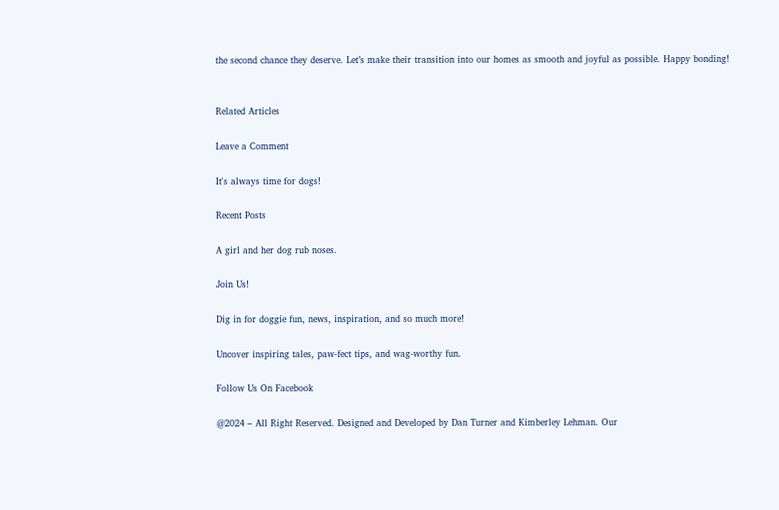the second chance they deserve. Let’s make their transition into our homes as smooth and joyful as possible. Happy bonding!


Related Articles

Leave a Comment

It's always time for dogs!

Recent Posts

A girl and her dog rub noses.

Join Us!

Dig in for doggie fun, news, inspiration, and so much more!

Uncover inspiring tales, paw-fect tips, and wag-worthy fun.

Follow Us On Facebook

@2024 – All Right Reserved. Designed and Developed by Dan Turner and Kimberley Lehman. Our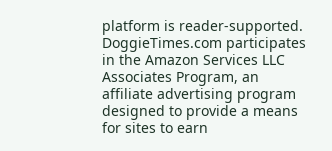platform is reader-supported.
DoggieTimes.com participates in the Amazon Services LLC Associates Program, an affiliate advertising program designed to provide a means for sites to earn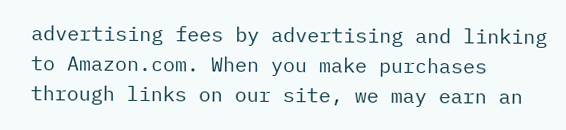advertising fees by advertising and linking to Amazon.com. When you make purchases through links on our site, we may earn an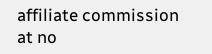affiliate commission at no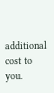additional cost to you.